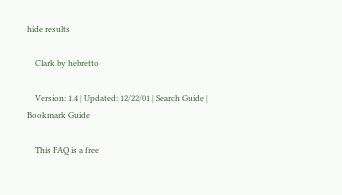hide results

    Clark by hebretto

    Version: 1.4 | Updated: 12/22/01 | Search Guide | Bookmark Guide

    This FAQ is a free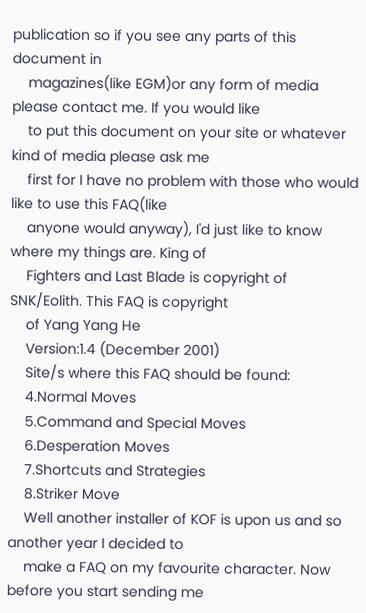publication so if you see any parts of this document in
    magazines(like EGM)or any form of media please contact me. If you would like
    to put this document on your site or whatever kind of media please ask me
    first for I have no problem with those who would like to use this FAQ(like
    anyone would anyway), I'd just like to know where my things are. King of
    Fighters and Last Blade is copyright of SNK/Eolith. This FAQ is copyright
    of Yang Yang He
    Version:1.4 (December 2001)
    Site/s where this FAQ should be found:
    4.Normal Moves
    5.Command and Special Moves
    6.Desperation Moves
    7.Shortcuts and Strategies
    8.Striker Move
    Well another installer of KOF is upon us and so another year I decided to
    make a FAQ on my favourite character. Now before you start sending me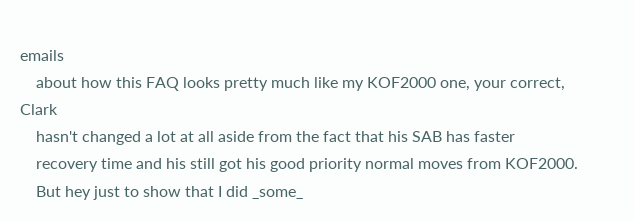emails
    about how this FAQ looks pretty much like my KOF2000 one, your correct, Clark
    hasn't changed a lot at all aside from the fact that his SAB has faster
    recovery time and his still got his good priority normal moves from KOF2000.
    But hey just to show that I did _some_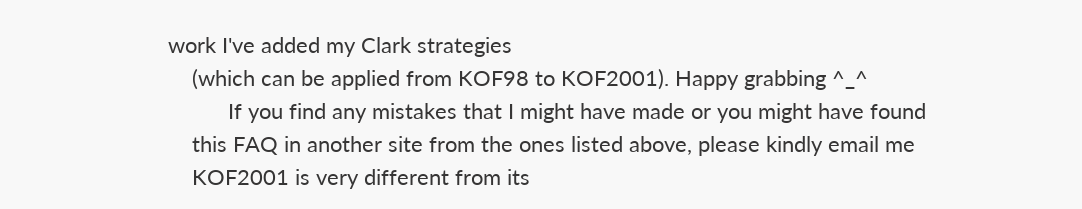work I've added my Clark strategies
    (which can be applied from KOF98 to KOF2001). Happy grabbing ^_^
          If you find any mistakes that I might have made or you might have found
    this FAQ in another site from the ones listed above, please kindly email me
    KOF2001 is very different from its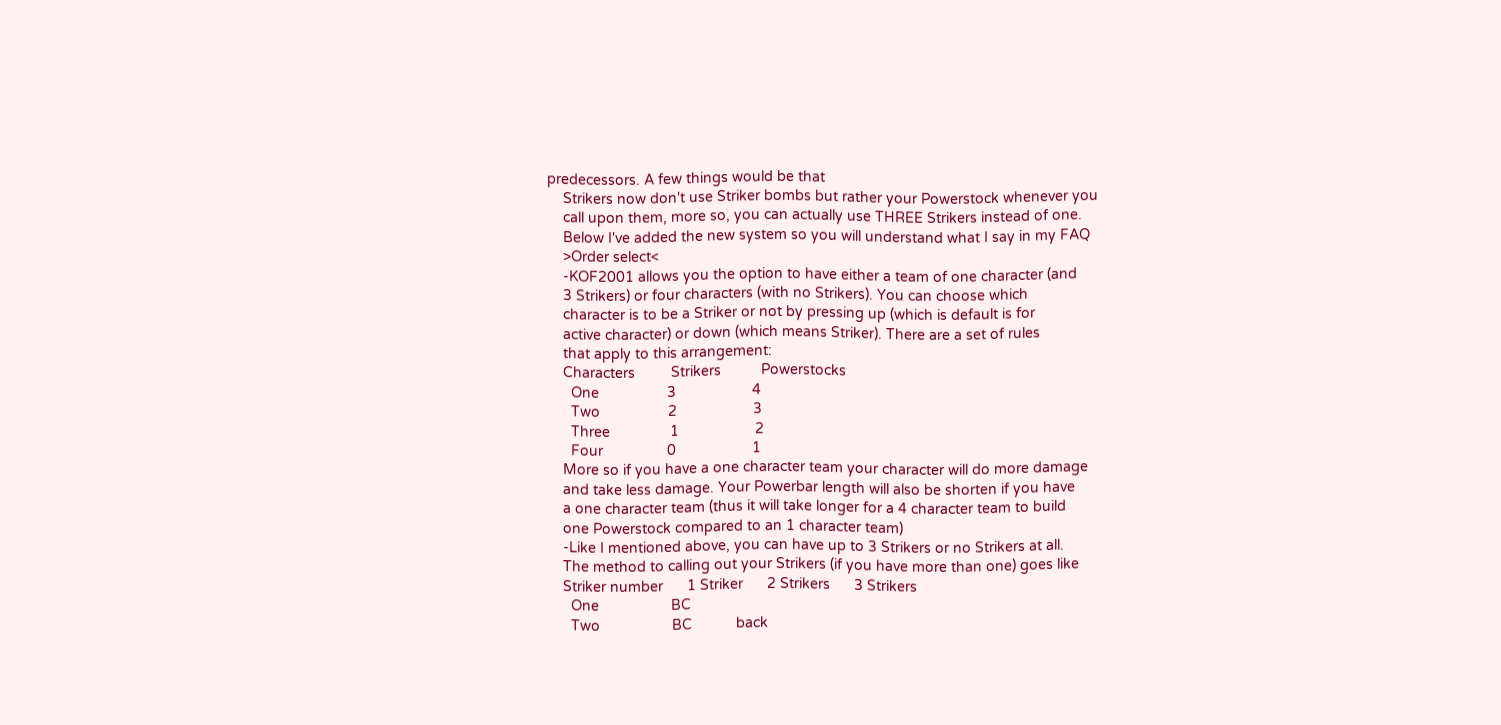predecessors. A few things would be that
    Strikers now don't use Striker bombs but rather your Powerstock whenever you
    call upon them, more so, you can actually use THREE Strikers instead of one.
    Below I've added the new system so you will understand what I say in my FAQ
    >Order select<
    -KOF2001 allows you the option to have either a team of one character (and
    3 Strikers) or four characters (with no Strikers). You can choose which
    character is to be a Striker or not by pressing up (which is default is for
    active character) or down (which means Striker). There are a set of rules
    that apply to this arrangement:
    Characters         Strikers          Powerstocks
      One                 3                   4
      Two                 2                   3
      Three               1                   2
      Four                0                   1
    More so if you have a one character team your character will do more damage
    and take less damage. Your Powerbar length will also be shorten if you have
    a one character team (thus it will take longer for a 4 character team to build
    one Powerstock compared to an 1 character team)
    -Like I mentioned above, you can have up to 3 Strikers or no Strikers at all.
    The method to calling out your Strikers (if you have more than one) goes like
    Striker number      1 Striker      2 Strikers      3 Strikers
      One                  BC
      Two                  BC           back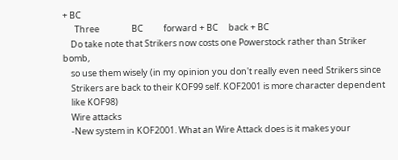+ BC
      Three                BC          forward + BC     back + BC
    Do take note that Strikers now costs one Powerstock rather than Striker bomb,
    so use them wisely (in my opinion you don't really even need Strikers since
    Strikers are back to their KOF99 self. KOF2001 is more character dependent
    like KOF98)
    Wire attacks
    -New system in KOF2001. What an Wire Attack does is it makes your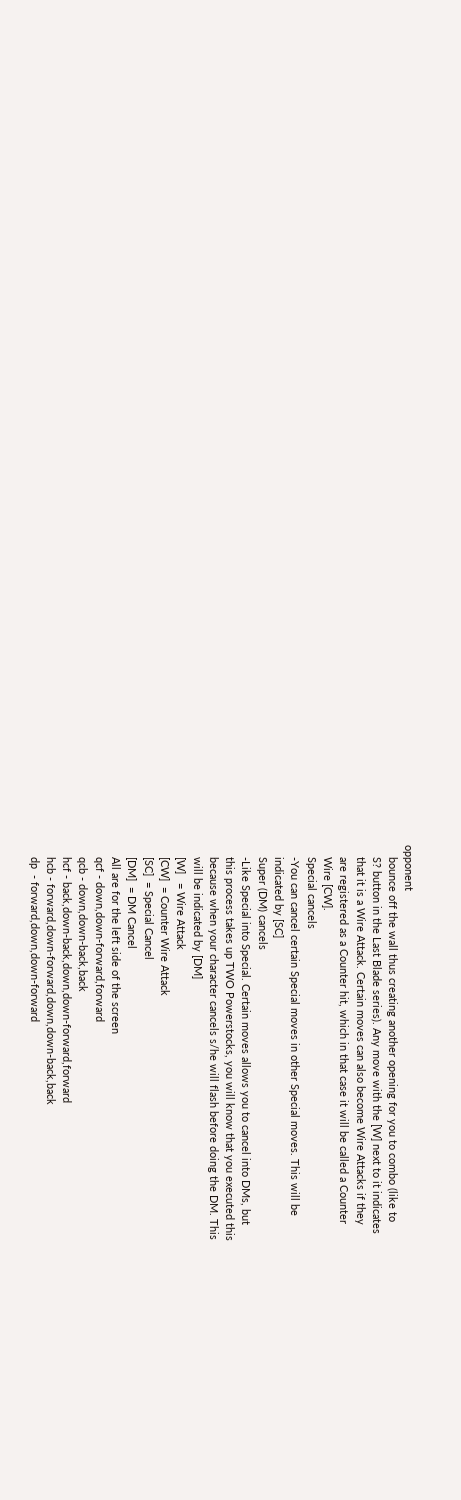opponent
    bounce off the wall thus creating another opening for you to combo (like to
    S? button in the Last Blade series). Any move with the [W] next to it indicates
    that it is a Wire Attack. Certain moves can also become Wire Attacks if they
    are registered as a Counter hit, which in that case it will be called a Counter
    Wire [CW].
    Special cancels
    -You can cancel certain Special moves in other Special moves. This will be
    indicated by [SC]
    Super (DM) cancels
    -Like Special into Special. Certain moves allows you to cancel into DMs, but
    this process takes up TWO Powerstocks, you will know that you executed this
    because when your character cancels s/he will flash before doing the DM. This
    will be indicated by [DM]
    [W]   = Wire Attack
    [CW]  = Counter Wire Attack
    [SC]  = Special Cancel
    [DM]  = DM Cancel
    All are for the left side of the screen
    qcf - down,down-forward,forward
    qcb - down,down-back,back
    hcf - back,down-back,down,down-forward,forward
    hcb - forward,down-forward,down,down-back,back
    dp  - forward,down,down-forward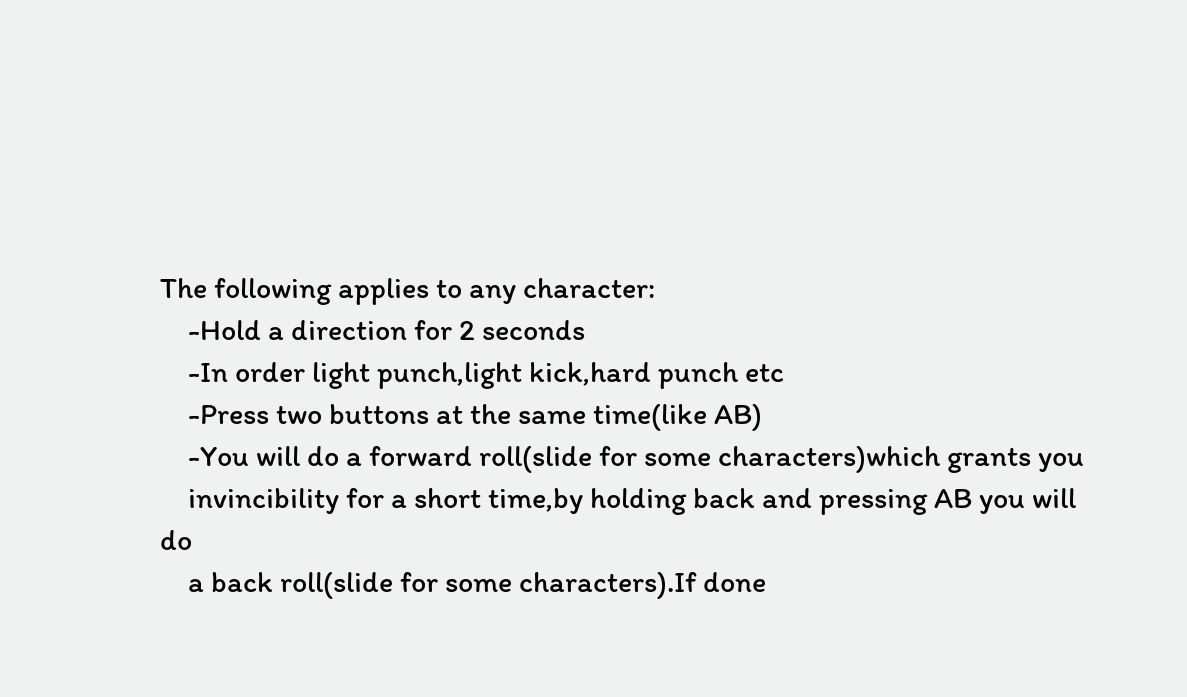The following applies to any character:
    -Hold a direction for 2 seconds
    -In order light punch,light kick,hard punch etc
    -Press two buttons at the same time(like AB)
    -You will do a forward roll(slide for some characters)which grants you
    invincibility for a short time,by holding back and pressing AB you will do
    a back roll(slide for some characters).If done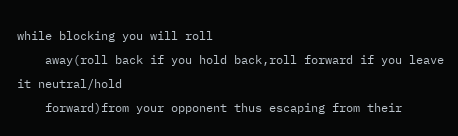while blocking you will roll
    away(roll back if you hold back,roll forward if you leave it neutral/hold
    forward)from your opponent thus escaping from their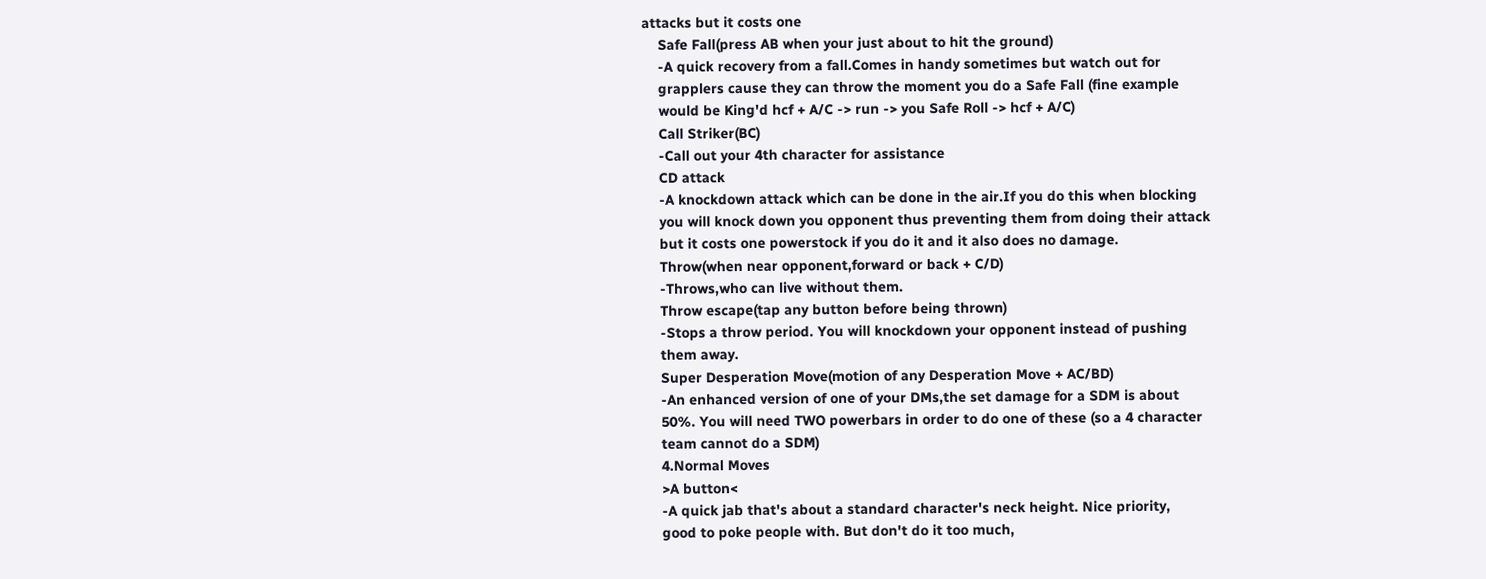attacks but it costs one
    Safe Fall(press AB when your just about to hit the ground)
    -A quick recovery from a fall.Comes in handy sometimes but watch out for
    grapplers cause they can throw the moment you do a Safe Fall (fine example
    would be King'd hcf + A/C -> run -> you Safe Roll -> hcf + A/C)
    Call Striker(BC)
    -Call out your 4th character for assistance
    CD attack
    -A knockdown attack which can be done in the air.If you do this when blocking
    you will knock down you opponent thus preventing them from doing their attack
    but it costs one powerstock if you do it and it also does no damage.
    Throw(when near opponent,forward or back + C/D)
    -Throws,who can live without them.
    Throw escape(tap any button before being thrown)
    -Stops a throw period. You will knockdown your opponent instead of pushing
    them away.
    Super Desperation Move(motion of any Desperation Move + AC/BD)
    -An enhanced version of one of your DMs,the set damage for a SDM is about
    50%. You will need TWO powerbars in order to do one of these (so a 4 character
    team cannot do a SDM)
    4.Normal Moves
    >A button<
    -A quick jab that's about a standard character's neck height. Nice priority,
    good to poke people with. But don't do it too much,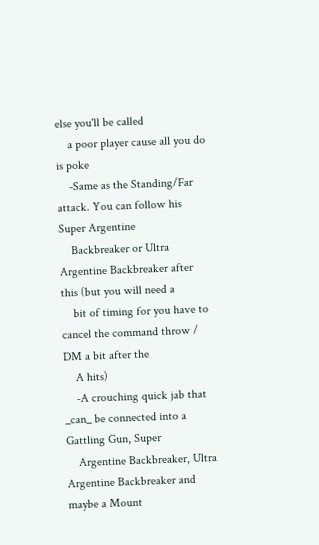else you'll be called
    a poor player cause all you do is poke
    -Same as the Standing/Far attack. You can follow his Super Argentine
    Backbreaker or Ultra Argentine Backbreaker after this (but you will need a
    bit of timing for you have to cancel the command throw / DM a bit after the
    A hits)
    -A crouching quick jab that _can_ be connected into a Gattling Gun, Super
    Argentine Backbreaker, Ultra Argentine Backbreaker and maybe a Mount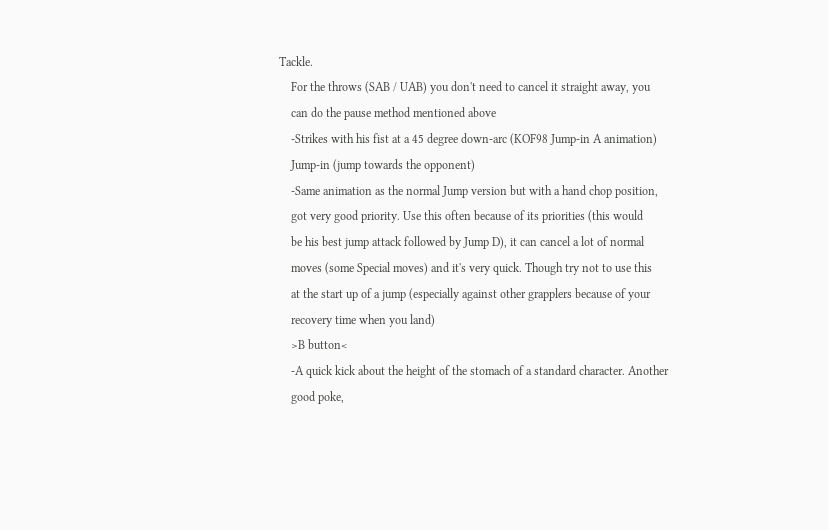Tackle.
    For the throws (SAB / UAB) you don't need to cancel it straight away, you
    can do the pause method mentioned above
    -Strikes with his fist at a 45 degree down-arc (KOF98 Jump-in A animation)
    Jump-in (jump towards the opponent)
    -Same animation as the normal Jump version but with a hand chop position,
    got very good priority. Use this often because of its priorities (this would
    be his best jump attack followed by Jump D), it can cancel a lot of normal
    moves (some Special moves) and it's very quick. Though try not to use this
    at the start up of a jump (especially against other grapplers because of your
    recovery time when you land)
    >B button<
    -A quick kick about the height of the stomach of a standard character. Another
    good poke,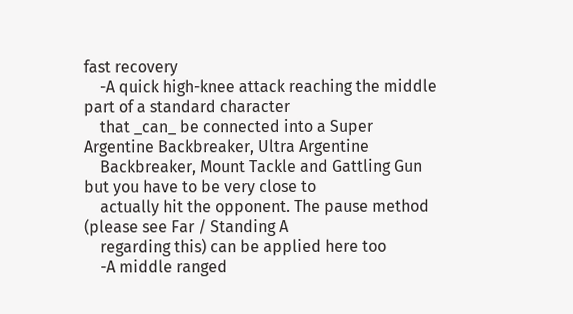fast recovery
    -A quick high-knee attack reaching the middle part of a standard character
    that _can_ be connected into a Super Argentine Backbreaker, Ultra Argentine
    Backbreaker, Mount Tackle and Gattling Gun but you have to be very close to
    actually hit the opponent. The pause method (please see Far / Standing A
    regarding this) can be applied here too
    -A middle ranged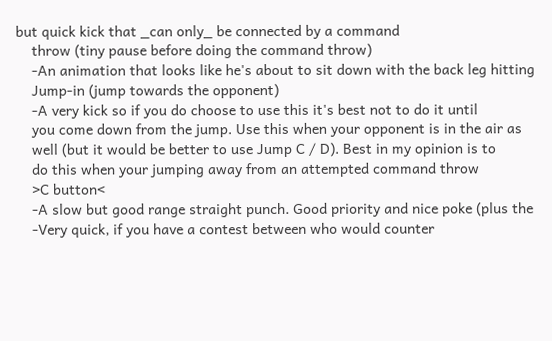but quick kick that _can only_ be connected by a command
    throw (tiny pause before doing the command throw)
    -An animation that looks like he's about to sit down with the back leg hitting
    Jump-in (jump towards the opponent)
    -A very kick so if you do choose to use this it's best not to do it until
    you come down from the jump. Use this when your opponent is in the air as
    well (but it would be better to use Jump C / D). Best in my opinion is to
    do this when your jumping away from an attempted command throw
    >C button<
    -A slow but good range straight punch. Good priority and nice poke (plus the
    -Very quick, if you have a contest between who would counter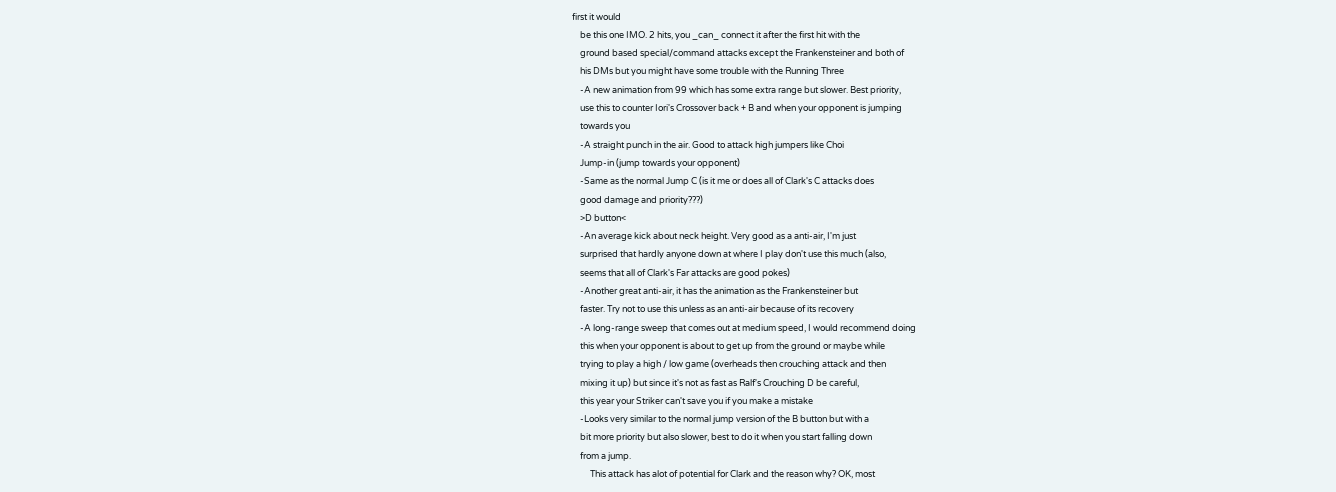first it would
    be this one IMO. 2 hits, you _can_ connect it after the first hit with the
    ground based special/command attacks except the Frankensteiner and both of
    his DMs but you might have some trouble with the Running Three
    -A new animation from 99 which has some extra range but slower. Best priority,
    use this to counter Iori's Crossover back + B and when your opponent is jumping
    towards you
    -A straight punch in the air. Good to attack high jumpers like Choi
    Jump-in (jump towards your opponent)
    -Same as the normal Jump C (is it me or does all of Clark's C attacks does
    good damage and priority???)
    >D button<
    -An average kick about neck height. Very good as a anti-air, I'm just
    surprised that hardly anyone down at where I play don't use this much (also,
    seems that all of Clark's Far attacks are good pokes)
    -Another great anti-air, it has the animation as the Frankensteiner but
    faster. Try not to use this unless as an anti-air because of its recovery
    -A long-range sweep that comes out at medium speed, I would recommend doing
    this when your opponent is about to get up from the ground or maybe while
    trying to play a high / low game (overheads then crouching attack and then
    mixing it up) but since it's not as fast as Ralf's Crouching D be careful,
    this year your Striker can't save you if you make a mistake
    -Looks very similar to the normal jump version of the B button but with a
    bit more priority but also slower, best to do it when you start falling down
    from a jump.
         This attack has alot of potential for Clark and the reason why? OK, most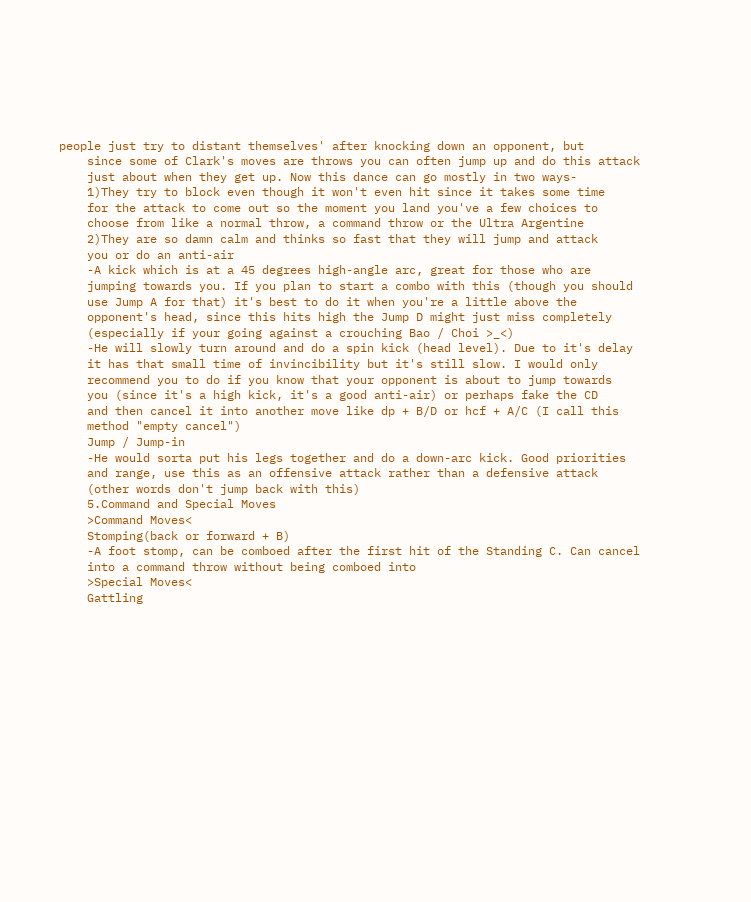people just try to distant themselves' after knocking down an opponent, but
    since some of Clark's moves are throws you can often jump up and do this attack
    just about when they get up. Now this dance can go mostly in two ways-
    1)They try to block even though it won't even hit since it takes some time
    for the attack to come out so the moment you land you've a few choices to
    choose from like a normal throw, a command throw or the Ultra Argentine
    2)They are so damn calm and thinks so fast that they will jump and attack
    you or do an anti-air
    -A kick which is at a 45 degrees high-angle arc, great for those who are
    jumping towards you. If you plan to start a combo with this (though you should
    use Jump A for that) it's best to do it when you're a little above the
    opponent's head, since this hits high the Jump D might just miss completely
    (especially if your going against a crouching Bao / Choi >_<)
    -He will slowly turn around and do a spin kick (head level). Due to it's delay
    it has that small time of invincibility but it's still slow. I would only
    recommend you to do if you know that your opponent is about to jump towards
    you (since it's a high kick, it's a good anti-air) or perhaps fake the CD
    and then cancel it into another move like dp + B/D or hcf + A/C (I call this
    method "empty cancel")
    Jump / Jump-in
    -He would sorta put his legs together and do a down-arc kick. Good priorities
    and range, use this as an offensive attack rather than a defensive attack
    (other words don't jump back with this)
    5.Command and Special Moves
    >Command Moves<
    Stomping(back or forward + B)
    -A foot stomp, can be comboed after the first hit of the Standing C. Can cancel
    into a command throw without being comboed into
    >Special Moves<
    Gattling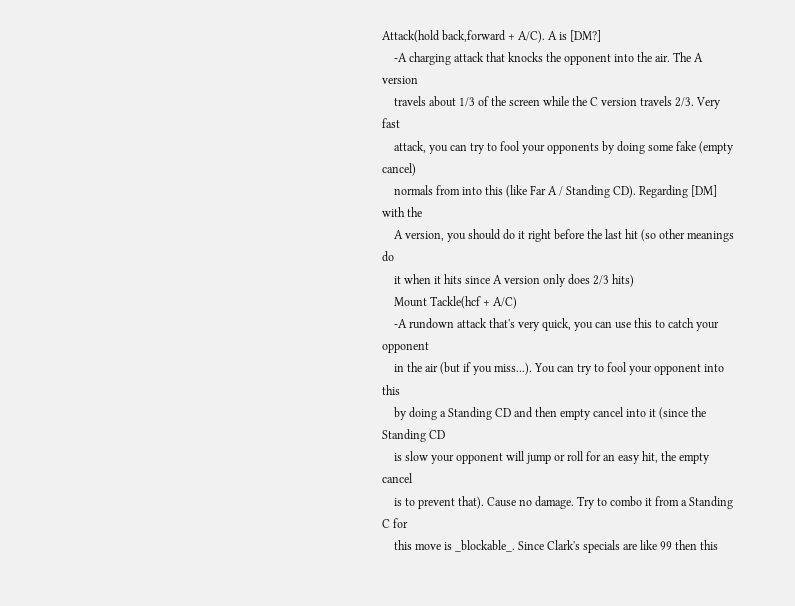Attack(hold back,forward + A/C). A is [DM?]
    -A charging attack that knocks the opponent into the air. The A version
    travels about 1/3 of the screen while the C version travels 2/3. Very fast
    attack, you can try to fool your opponents by doing some fake (empty cancel)
    normals from into this (like Far A / Standing CD). Regarding [DM] with the
    A version, you should do it right before the last hit (so other meanings do
    it when it hits since A version only does 2/3 hits)
    Mount Tackle(hcf + A/C)
    -A rundown attack that's very quick, you can use this to catch your opponent
    in the air (but if you miss...). You can try to fool your opponent into this
    by doing a Standing CD and then empty cancel into it (since the Standing CD
    is slow your opponent will jump or roll for an easy hit, the empty cancel
    is to prevent that). Cause no damage. Try to combo it from a Standing C for
    this move is _blockable_. Since Clark's specials are like 99 then this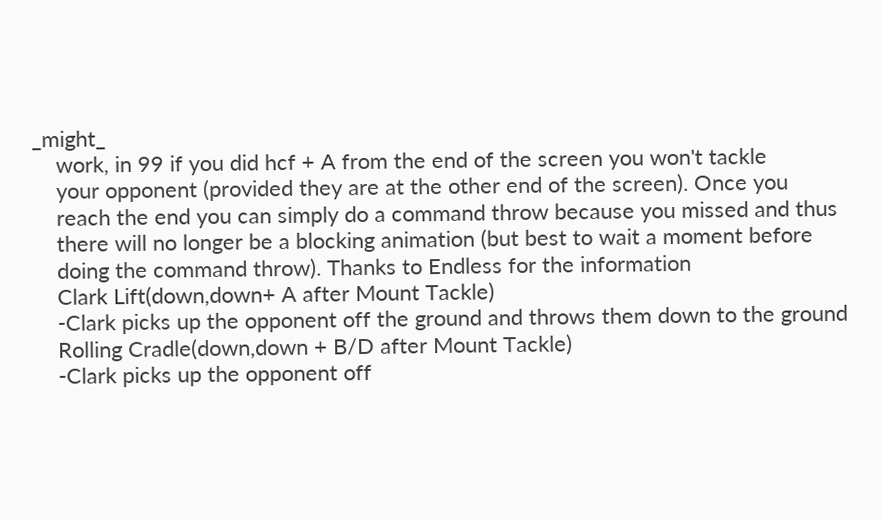_might_
    work, in 99 if you did hcf + A from the end of the screen you won't tackle
    your opponent (provided they are at the other end of the screen). Once you
    reach the end you can simply do a command throw because you missed and thus
    there will no longer be a blocking animation (but best to wait a moment before
    doing the command throw). Thanks to Endless for the information
    Clark Lift(down,down+ A after Mount Tackle)
    -Clark picks up the opponent off the ground and throws them down to the ground
    Rolling Cradle(down,down + B/D after Mount Tackle)
    -Clark picks up the opponent off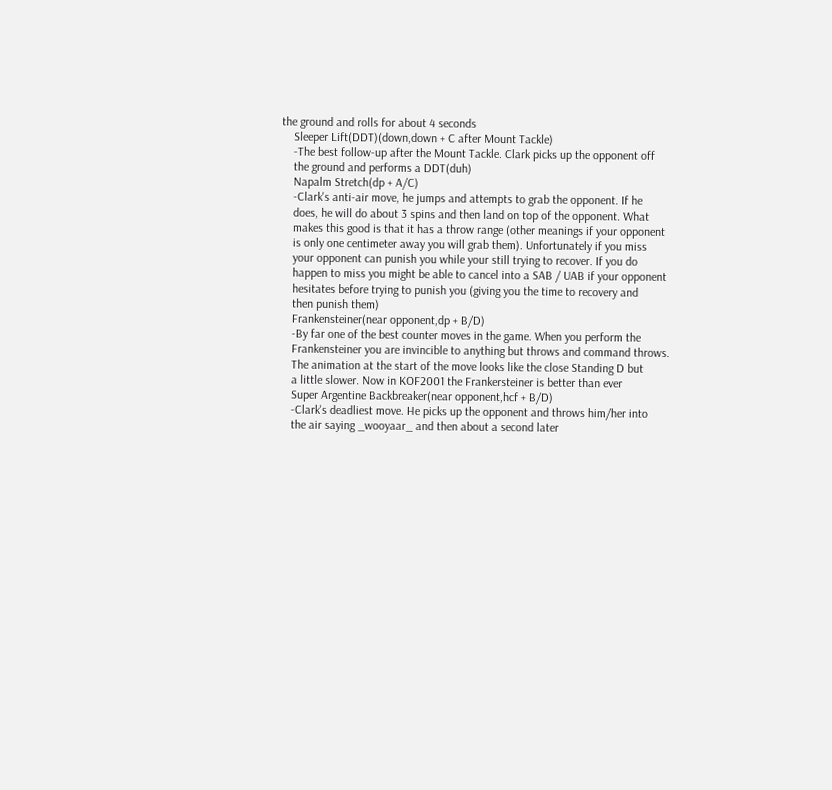the ground and rolls for about 4 seconds
    Sleeper Lift(DDT)(down,down + C after Mount Tackle)
    -The best follow-up after the Mount Tackle. Clark picks up the opponent off
    the ground and performs a DDT(duh)
    Napalm Stretch(dp + A/C)
    -Clark's anti-air move, he jumps and attempts to grab the opponent. If he
    does, he will do about 3 spins and then land on top of the opponent. What
    makes this good is that it has a throw range (other meanings if your opponent
    is only one centimeter away you will grab them). Unfortunately if you miss
    your opponent can punish you while your still trying to recover. If you do
    happen to miss you might be able to cancel into a SAB / UAB if your opponent
    hesitates before trying to punish you (giving you the time to recovery and
    then punish them)
    Frankensteiner(near opponent,dp + B/D)
    -By far one of the best counter moves in the game. When you perform the
    Frankensteiner you are invincible to anything but throws and command throws.
    The animation at the start of the move looks like the close Standing D but
    a little slower. Now in KOF2001 the Frankersteiner is better than ever
    Super Argentine Backbreaker(near opponent,hcf + B/D)
    -Clark's deadliest move. He picks up the opponent and throws him/her into
    the air saying _wooyaar_ and then about a second later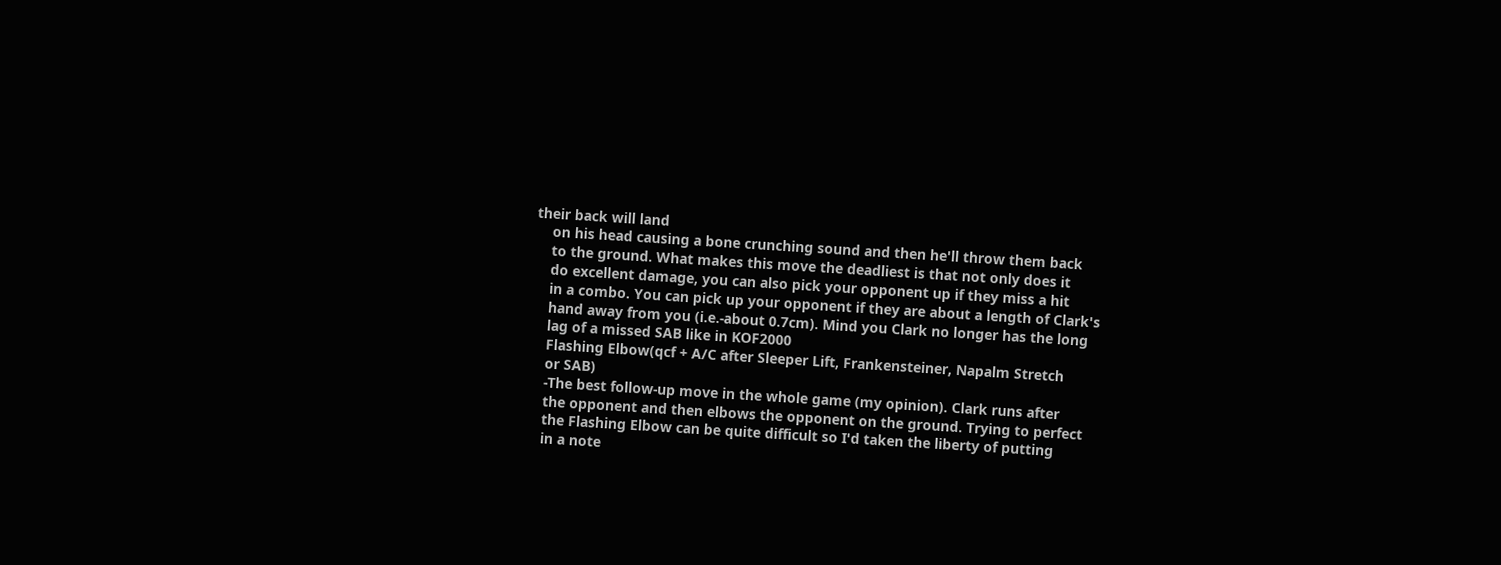their back will land
    on his head causing a bone crunching sound and then he'll throw them back
    to the ground. What makes this move the deadliest is that not only does it
    do excellent damage, you can also pick your opponent up if they miss a hit
    in a combo. You can pick up your opponent if they are about a length of Clark's
    hand away from you (i.e.-about 0.7cm). Mind you Clark no longer has the long
    lag of a missed SAB like in KOF2000
    Flashing Elbow(qcf + A/C after Sleeper Lift, Frankensteiner, Napalm Stretch
    or SAB)
    -The best follow-up move in the whole game (my opinion). Clark runs after
    the opponent and then elbows the opponent on the ground. Trying to perfect
    the Flashing Elbow can be quite difficult so I'd taken the liberty of putting
    in a note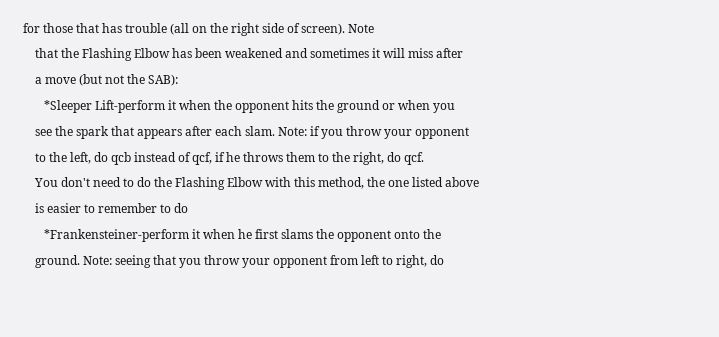for those that has trouble (all on the right side of screen). Note
    that the Flashing Elbow has been weakened and sometimes it will miss after
    a move (but not the SAB):
       *Sleeper Lift-perform it when the opponent hits the ground or when you
    see the spark that appears after each slam. Note: if you throw your opponent
    to the left, do qcb instead of qcf, if he throws them to the right, do qcf.
    You don't need to do the Flashing Elbow with this method, the one listed above
    is easier to remember to do
       *Frankensteiner-perform it when he first slams the opponent onto the
    ground. Note: seeing that you throw your opponent from left to right, do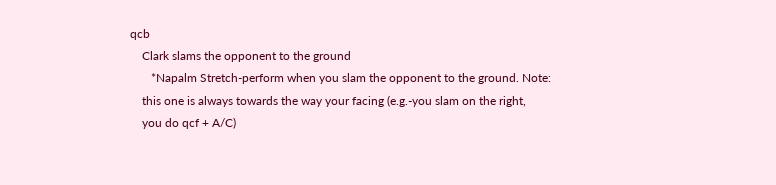qcb
    Clark slams the opponent to the ground
       *Napalm Stretch-perform when you slam the opponent to the ground. Note:
    this one is always towards the way your facing (e.g.-you slam on the right,
    you do qcf + A/C)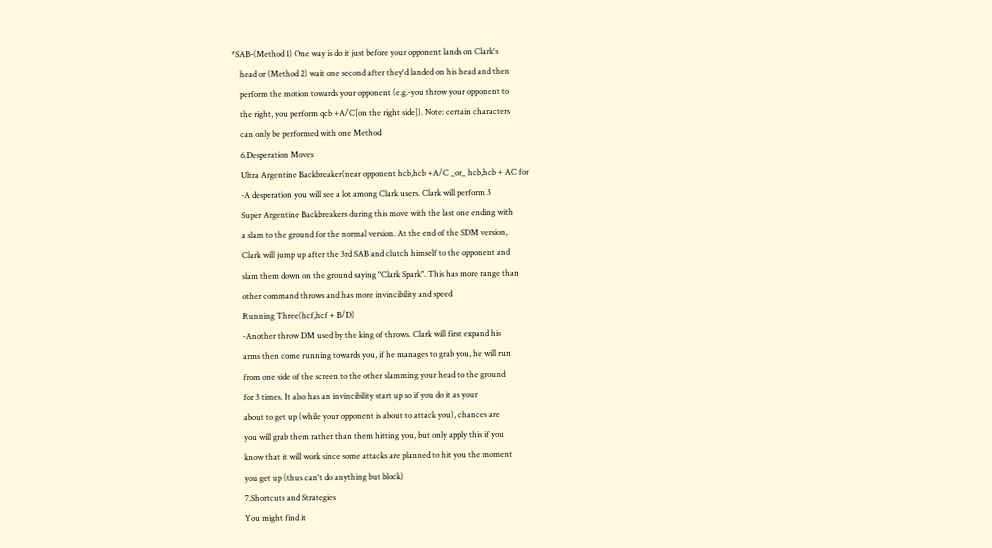*SAB-(Method 1) One way is do it just before your opponent lands on Clark's
    head or (Method 2) wait one second after they'd landed on his head and then
    perform the motion towards your opponent (e.g.-you throw your opponent to
    the right, you perform qcb +A/C[on the right side]). Note: certain characters
    can only be performed with one Method
    6.Desperation Moves
    Ultra Argentine Backbreaker(near opponent hcb,hcb +A/C _or_ hcb,hcb + AC for
    -A desperation you will see a lot among Clark users. Clark will perform 3
    Super Argentine Backbreakers during this move with the last one ending with
    a slam to the ground for the normal version. At the end of the SDM version,
    Clark will jump up after the 3rd SAB and clutch himself to the opponent and
    slam them down on the ground saying "Clark Spark". This has more range than
    other command throws and has more invincibility and speed
    Running Three(hcf,hcf + B/D)
    -Another throw DM used by the king of throws. Clark will first expand his
    arms then come running towards you, if he manages to grab you, he will run
    from one side of the screen to the other slamming your head to the ground
    for 3 times. It also has an invincibility start up so if you do it as your
    about to get up (while your opponent is about to attack you), chances are
    you will grab them rather than them hitting you, but only apply this if you
    know that it will work since some attacks are planned to hit you the moment
    you get up (thus can't do anything but block)
    7.Shortcuts and Strategies
    You might find it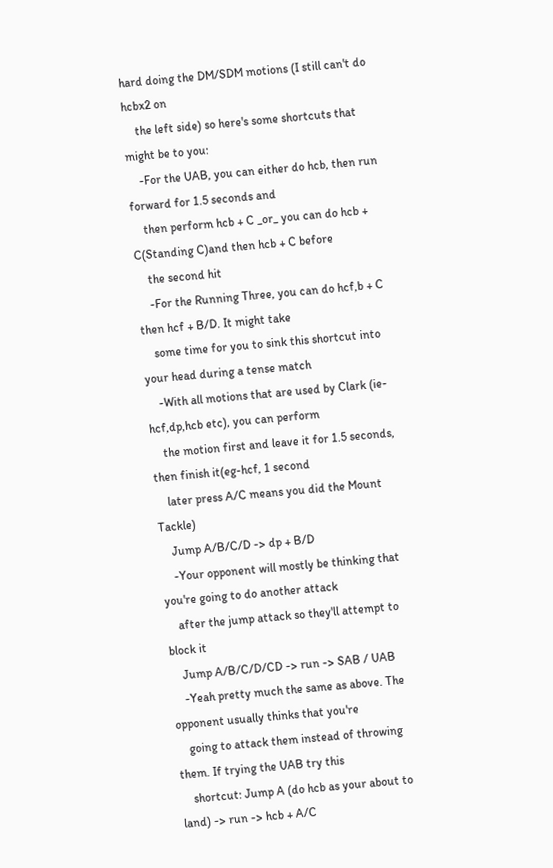hard doing the DM/SDM motions (I still can't do hcbx2 on
    the left side) so here's some shortcuts that might be to you:
    -For the UAB, you can either do hcb, then run forward for 1.5 seconds and
    then perform hcb + C _or_ you can do hcb + C(Standing C)and then hcb + C before
    the second hit
    -For the Running Three, you can do hcf,b + C then hcf + B/D. It might take
    some time for you to sink this shortcut into your head during a tense match
    -With all motions that are used by Clark (ie-hcf,dp,hcb etc), you can perform
    the motion first and leave it for 1.5 seconds, then finish it(eg-hcf, 1 second
    later press A/C means you did the Mount Tackle)
    Jump A/B/C/D -> dp + B/D
    -Your opponent will mostly be thinking that you're going to do another attack
    after the jump attack so they'll attempt to block it
    Jump A/B/C/D/CD -> run -> SAB / UAB
    -Yeah pretty much the same as above. The opponent usually thinks that you're
    going to attack them instead of throwing them. If trying the UAB try this
    shortcut: Jump A (do hcb as your about to land) -> run -> hcb + A/C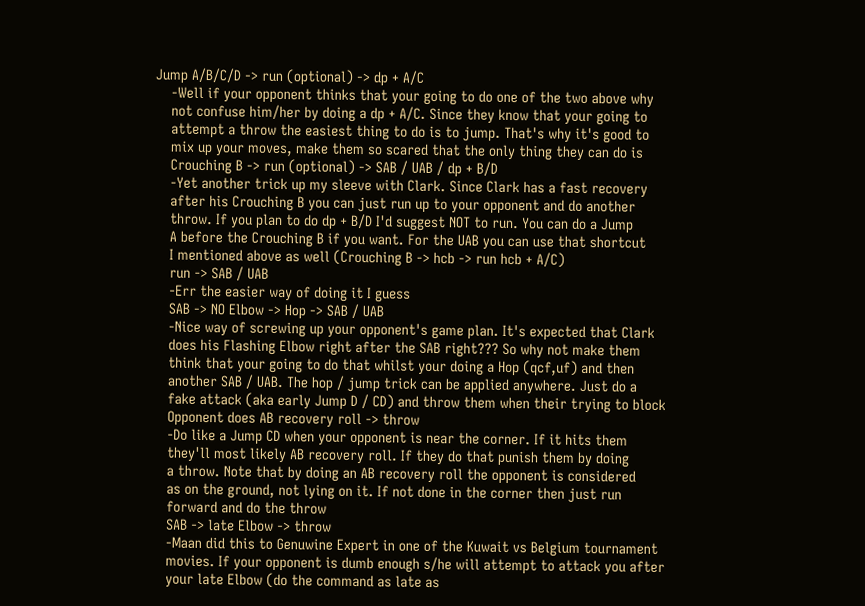Jump A/B/C/D -> run (optional) -> dp + A/C
    -Well if your opponent thinks that your going to do one of the two above why
    not confuse him/her by doing a dp + A/C. Since they know that your going to
    attempt a throw the easiest thing to do is to jump. That's why it's good to
    mix up your moves, make them so scared that the only thing they can do is
    Crouching B -> run (optional) -> SAB / UAB / dp + B/D
    -Yet another trick up my sleeve with Clark. Since Clark has a fast recovery
    after his Crouching B you can just run up to your opponent and do another
    throw. If you plan to do dp + B/D I'd suggest NOT to run. You can do a Jump
    A before the Crouching B if you want. For the UAB you can use that shortcut
    I mentioned above as well (Crouching B -> hcb -> run hcb + A/C)
    run -> SAB / UAB
    -Err the easier way of doing it I guess
    SAB -> NO Elbow -> Hop -> SAB / UAB
    -Nice way of screwing up your opponent's game plan. It's expected that Clark
    does his Flashing Elbow right after the SAB right??? So why not make them
    think that your going to do that whilst your doing a Hop (qcf,uf) and then
    another SAB / UAB. The hop / jump trick can be applied anywhere. Just do a
    fake attack (aka early Jump D / CD) and throw them when their trying to block
    Opponent does AB recovery roll -> throw
    -Do like a Jump CD when your opponent is near the corner. If it hits them
    they'll most likely AB recovery roll. If they do that punish them by doing
    a throw. Note that by doing an AB recovery roll the opponent is considered
    as on the ground, not lying on it. If not done in the corner then just run
    forward and do the throw
    SAB -> late Elbow -> throw
    -Maan did this to Genuwine Expert in one of the Kuwait vs Belgium tournament
    movies. If your opponent is dumb enough s/he will attempt to attack you after
    your late Elbow (do the command as late as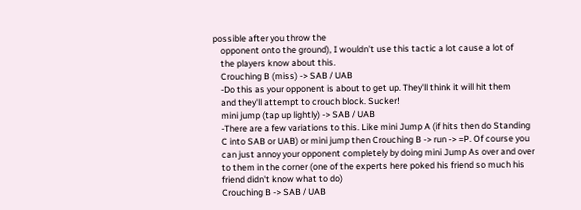possible after you throw the
    opponent onto the ground), I wouldn't use this tactic a lot cause a lot of
    the players know about this.
    Crouching B (miss) -> SAB / UAB
    -Do this as your opponent is about to get up. They'll think it will hit them
    and they'll attempt to crouch block. Sucker!
    mini jump (tap up lightly) -> SAB / UAB
    -There are a few variations to this. Like mini Jump A (if hits then do Standing
    C into SAB or UAB) or mini jump then Crouching B -> run -> =P. Of course you
    can just annoy your opponent completely by doing mini Jump As over and over
    to them in the corner (one of the experts here poked his friend so much his
    friend didn't know what to do)
    Crouching B -> SAB / UAB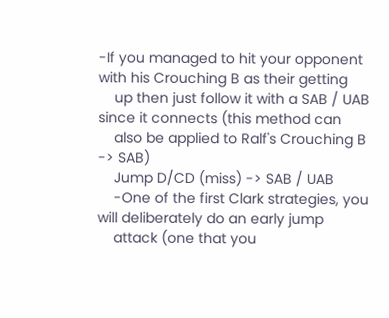-If you managed to hit your opponent with his Crouching B as their getting
    up then just follow it with a SAB / UAB since it connects (this method can
    also be applied to Ralf's Crouching B -> SAB)
    Jump D/CD (miss) -> SAB / UAB
    -One of the first Clark strategies, you will deliberately do an early jump
    attack (one that you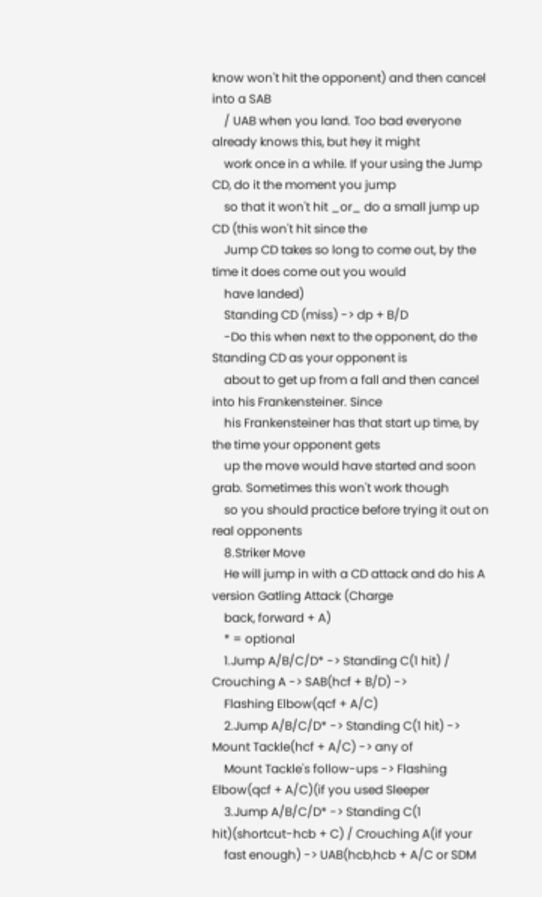know won't hit the opponent) and then cancel into a SAB
    / UAB when you land. Too bad everyone already knows this, but hey it might
    work once in a while. If your using the Jump CD, do it the moment you jump
    so that it won't hit _or_ do a small jump up CD (this won't hit since the
    Jump CD takes so long to come out, by the time it does come out you would
    have landed)
    Standing CD (miss) -> dp + B/D
    -Do this when next to the opponent, do the Standing CD as your opponent is
    about to get up from a fall and then cancel into his Frankensteiner. Since
    his Frankensteiner has that start up time, by the time your opponent gets
    up the move would have started and soon grab. Sometimes this won't work though
    so you should practice before trying it out on real opponents
    8.Striker Move
    He will jump in with a CD attack and do his A version Gatling Attack (Charge
    back, forward + A)
    * = optional
    1.Jump A/B/C/D* -> Standing C(1 hit) / Crouching A -> SAB(hcf + B/D) ->
    Flashing Elbow(qcf + A/C)
    2.Jump A/B/C/D* -> Standing C(1 hit) -> Mount Tackle(hcf + A/C) -> any of
    Mount Tackle's follow-ups -> Flashing Elbow(qcf + A/C)(if you used Sleeper
    3.Jump A/B/C/D* -> Standing C(1 hit)(shortcut-hcb + C) / Crouching A(if your
    fast enough) -> UAB(hcb,hcb + A/C or SDM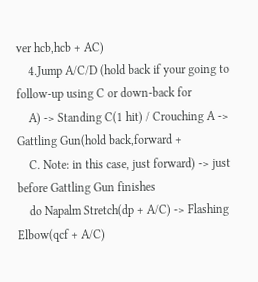ver hcb,hcb + AC)
    4.Jump A/C/D (hold back if your going to follow-up using C or down-back for
    A) -> Standing C(1 hit) / Crouching A -> Gattling Gun(hold back,forward +
    C. Note: in this case, just forward) -> just before Gattling Gun finishes
    do Napalm Stretch(dp + A/C) -> Flashing Elbow(qcf + A/C)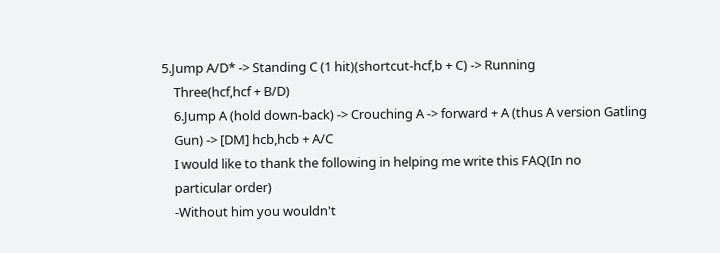5.Jump A/D* -> Standing C (1 hit)(shortcut-hcf,b + C) -> Running
    Three(hcf,hcf + B/D)
    6.Jump A (hold down-back) -> Crouching A -> forward + A (thus A version Gatling
    Gun) -> [DM] hcb,hcb + A/C
    I would like to thank the following in helping me write this FAQ(In no
    particular order)
    -Without him you wouldn't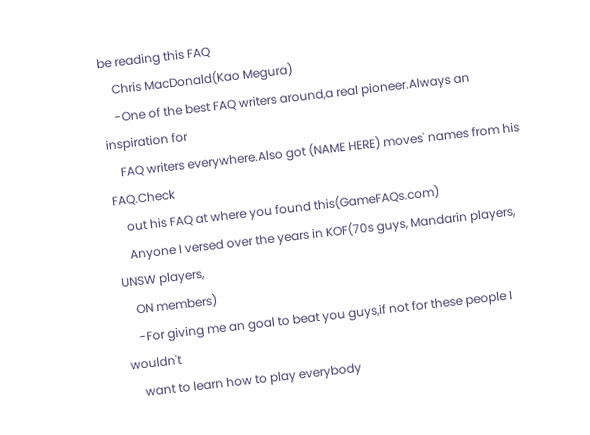be reading this FAQ
    Chris MacDonald(Kao Megura)
    -One of the best FAQ writers around,a real pioneer.Always an inspiration for
    FAQ writers everywhere.Also got (NAME HERE) moves' names from his FAQ.Check
    out his FAQ at where you found this(GameFAQs.com)
    Anyone I versed over the years in KOF(70s guys, Mandarin players, UNSW players,
    ON members)
    -For giving me an goal to beat you guys,if not for these people I wouldn't
    want to learn how to play everybody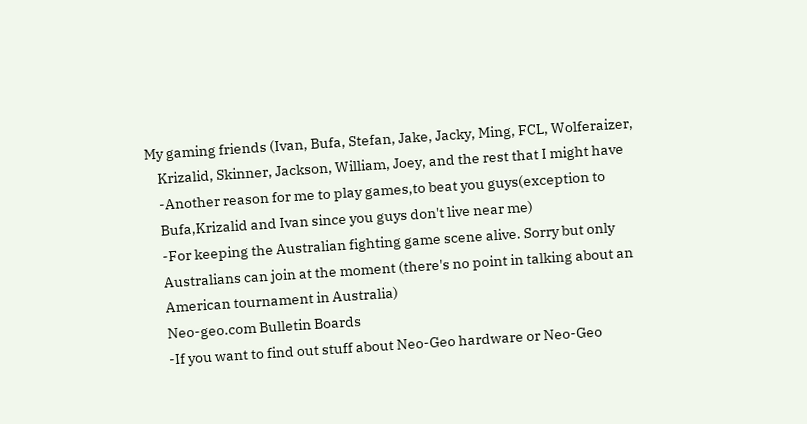My gaming friends (Ivan, Bufa, Stefan, Jake, Jacky, Ming, FCL, Wolferaizer,
    Krizalid, Skinner, Jackson, William, Joey, and the rest that I might have
    -Another reason for me to play games,to beat you guys(exception to
    Bufa,Krizalid and Ivan since you guys don't live near me)
    -For keeping the Australian fighting game scene alive. Sorry but only
    Australians can join at the moment (there's no point in talking about an
    American tournament in Australia)
    Neo-geo.com Bulletin Boards
    -If you want to find out stuff about Neo-Geo hardware or Neo-Geo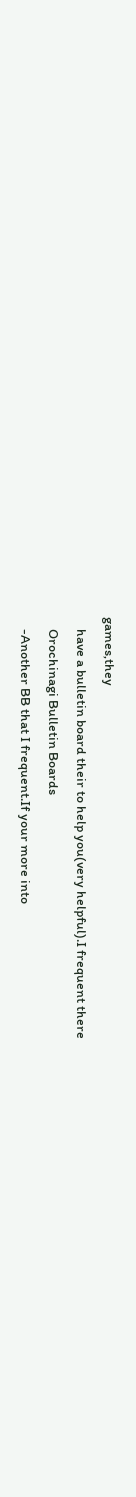games,they
    have a bulletin board their to help you(very helpful).I frequent there
    Orochinagi Bulletin Boards
    -Another BB that I frequent.If your more into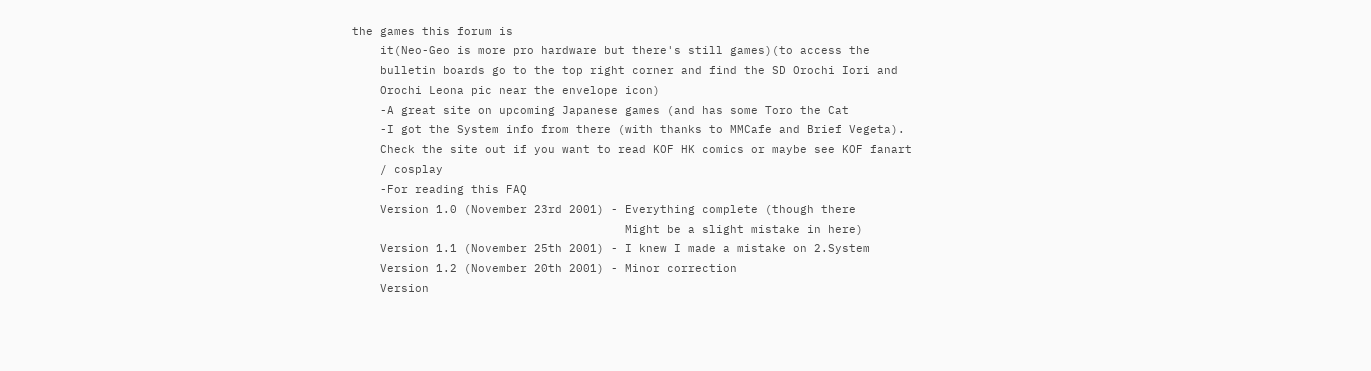the games this forum is
    it(Neo-Geo is more pro hardware but there's still games)(to access the
    bulletin boards go to the top right corner and find the SD Orochi Iori and
    Orochi Leona pic near the envelope icon)
    -A great site on upcoming Japanese games (and has some Toro the Cat
    -I got the System info from there (with thanks to MMCafe and Brief Vegeta).
    Check the site out if you want to read KOF HK comics or maybe see KOF fanart
    / cosplay
    -For reading this FAQ
    Version 1.0 (November 23rd 2001) - Everything complete (though there
                                       Might be a slight mistake in here)
    Version 1.1 (November 25th 2001) - I knew I made a mistake on 2.System
    Version 1.2 (November 20th 2001) - Minor correction
    Version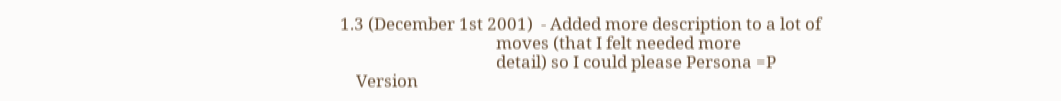1.3 (December 1st 2001)  - Added more description to a lot of
                                       moves (that I felt needed more
                                       detail) so I could please Persona =P
    Version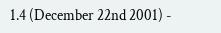1.4 (December 22nd 2001) -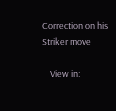Correction on his Striker move

    View in: